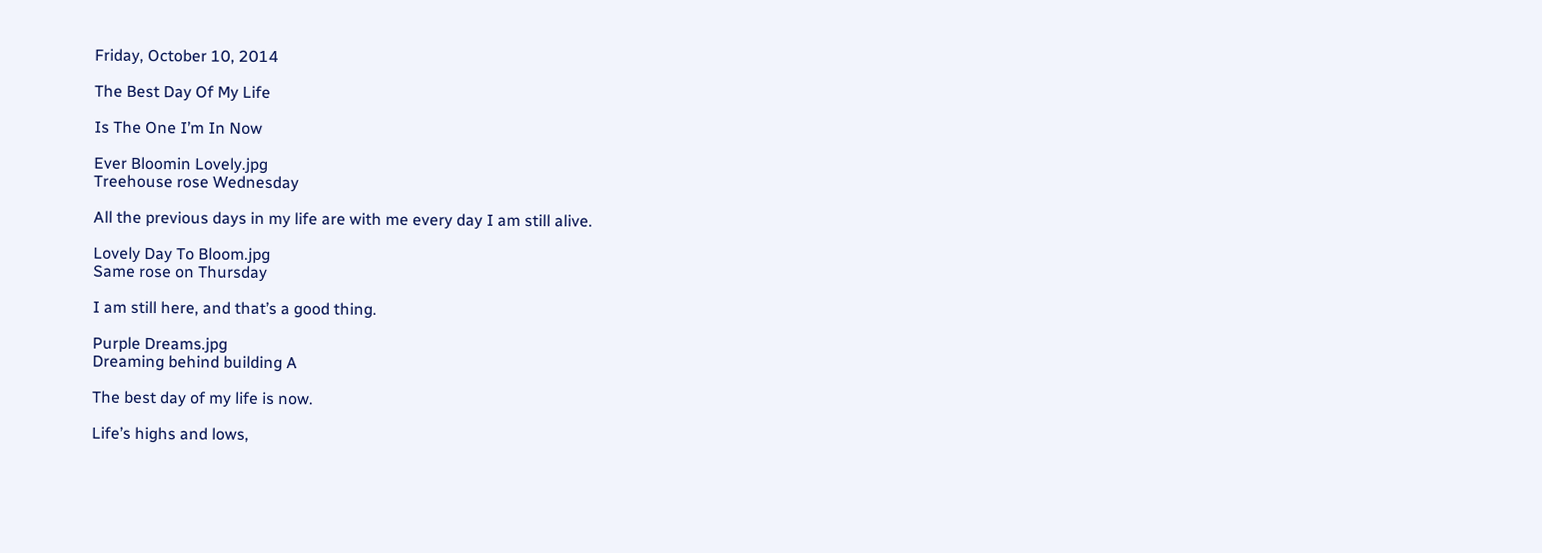Friday, October 10, 2014

The Best Day Of My Life

Is The One I’m In Now

Ever Bloomin Lovely.jpg
Treehouse rose Wednesday

All the previous days in my life are with me every day I am still alive.

Lovely Day To Bloom.jpg
Same rose on Thursday

I am still here, and that’s a good thing.

Purple Dreams.jpg
Dreaming behind building A

The best day of my life is now.

Life’s highs and lows,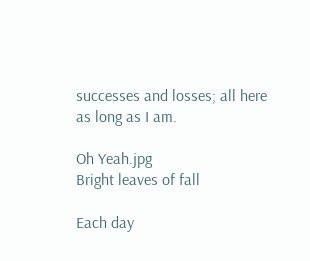successes and losses; all here as long as I am.

Oh Yeah.jpg
Bright leaves of fall

Each day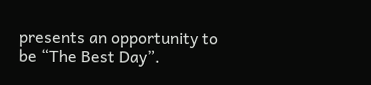presents an opportunity to be “The Best Day”.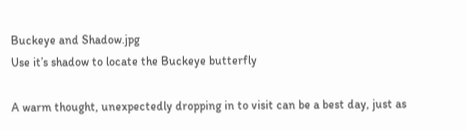Buckeye and Shadow.jpg
Use it’s shadow to locate the Buckeye butterfly

A warm thought, unexpectedly dropping in to visit can be a best day, just as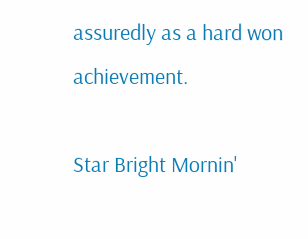assuredly as a hard won achievement.

Star Bright Mornin'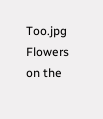Too.jpg
Flowers on the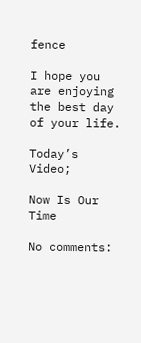fence

I hope you are enjoying the best day of your life.

Today’s Video;

Now Is Our Time

No comments: